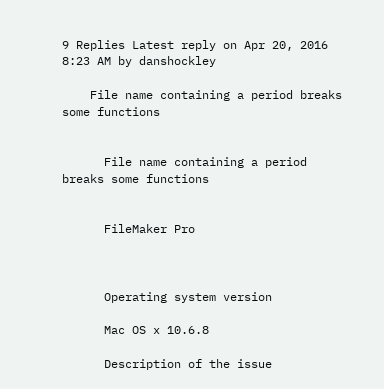9 Replies Latest reply on Apr 20, 2016 8:23 AM by danshockley

    File name containing a period breaks some functions


      File name containing a period breaks some functions


      FileMaker Pro



      Operating system version

      Mac OS x 10.6.8

      Description of the issue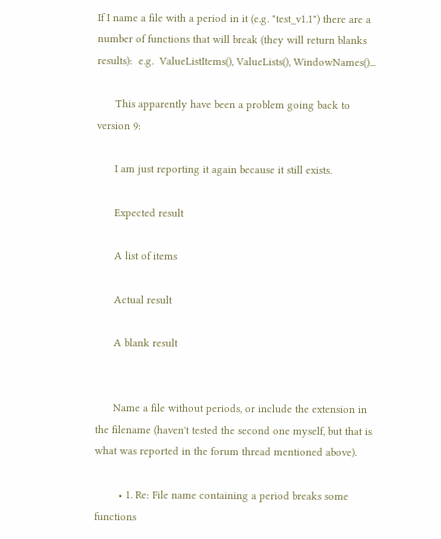If I name a file with a period in it (e.g. "test_v1.1") there are a number of functions that will break (they will return blanks results):  e.g.  ValueListItems(), ValueLists(), WindowNames()...

      This apparently have been a problem going back to version 9:

      I am just reporting it again because it still exists.

      Expected result

      A list of items

      Actual result

      A blank result


      Name a file without periods, or include the extension in the filename (haven't tested the second one myself, but that is what was reported in the forum thread mentioned above).

        • 1. Re: File name containing a period breaks some functions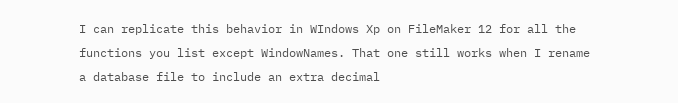I can replicate this behavior in WIndows Xp on FileMaker 12 for all the functions you list except WindowNames. That one still works when I rename a database file to include an extra decimal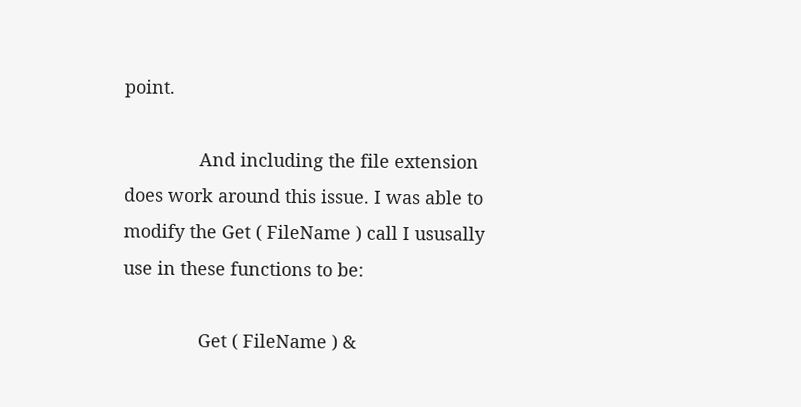point.

               And including the file extension does work around this issue. I was able to modify the Get ( FileName ) call I ususally use in these functions to be:

               Get ( FileName ) &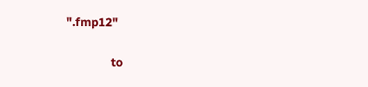".fmp12"

               to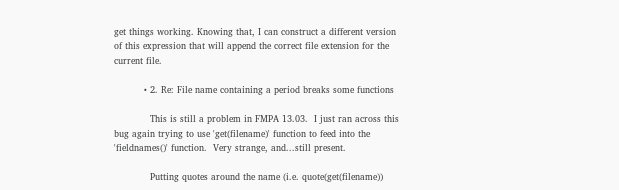get things working. Knowing that, I can construct a different version of this expression that will append the correct file extension for the current file.

          • 2. Re: File name containing a period breaks some functions

            This is still a problem in FMPA 13.03.  I just ran across this bug again trying to use 'get(filename)' function to feed into the 'fieldnames()' function.  Very strange, and...still present.

            Putting quotes around the name (i.e. quote(get(filename))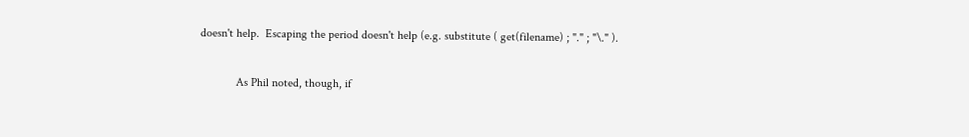doesn't help.  Escaping the period doesn't help (e.g. substitute ( get(filename) ; "." ; "\." ).

            As Phil noted, though, if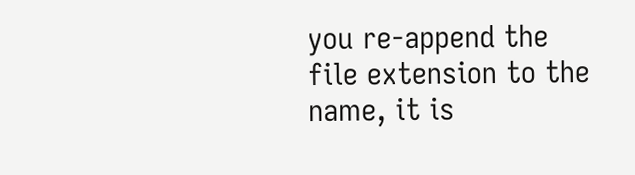you re-append the file extension to the name, it is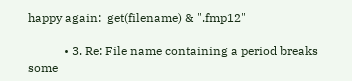happy again:  get(filename) & ".fmp12"

            • 3. Re: File name containing a period breaks some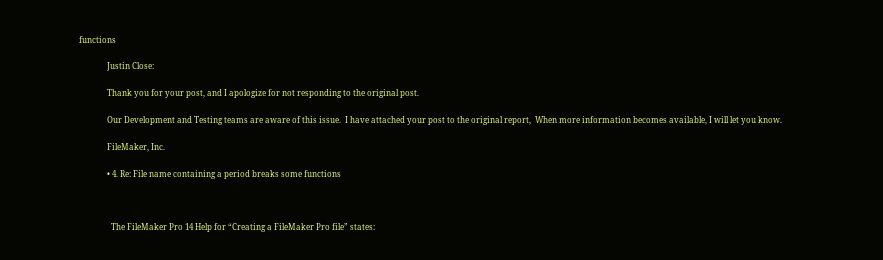functions

              Justin Close:

              Thank you for your post, and I apologize for not responding to the original post.

              Our Development and Testing teams are aware of this issue.  I have attached your post to the original report,  When more information becomes available, I will let you know.

              FileMaker, Inc.

              • 4. Re: File name containing a period breaks some functions



                The FileMaker Pro 14 Help for “Creating a FileMaker Pro file” states: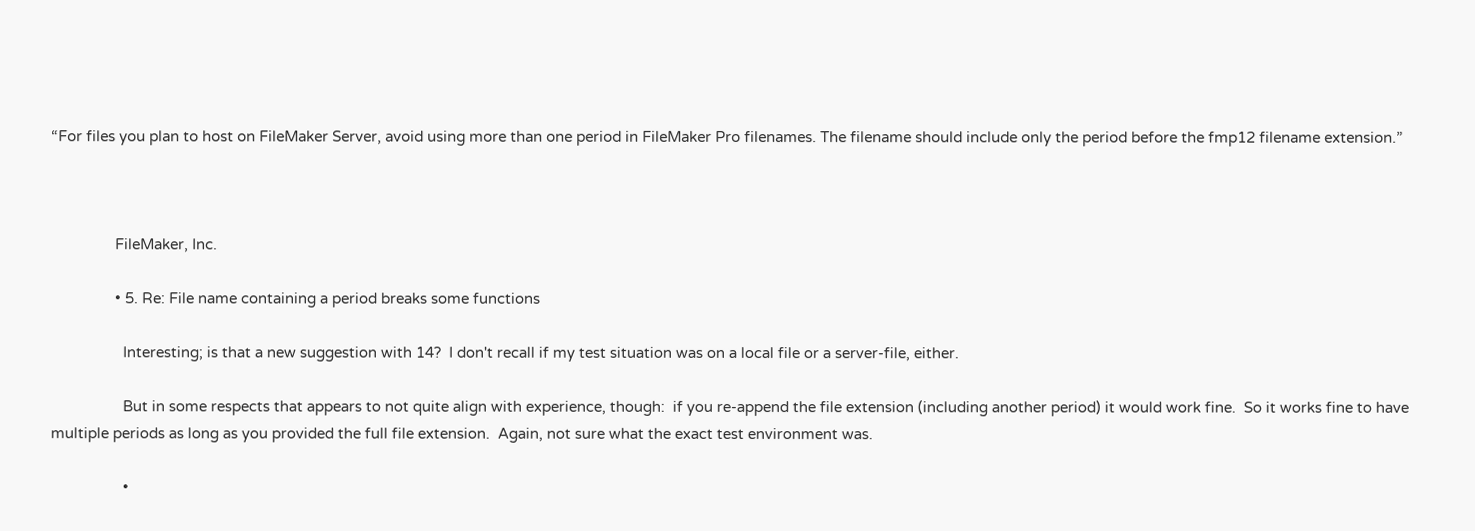“For files you plan to host on FileMaker Server, avoid using more than one period in FileMaker Pro filenames. The filename should include only the period before the fmp12 filename extension.”



                FileMaker, Inc.

                • 5. Re: File name containing a period breaks some functions

                  Interesting; is that a new suggestion with 14?  I don't recall if my test situation was on a local file or a server-file, either.

                  But in some respects that appears to not quite align with experience, though:  if you re-append the file extension (including another period) it would work fine.  So it works fine to have multiple periods as long as you provided the full file extension.  Again, not sure what the exact test environment was.

                  •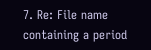7. Re: File name containing a period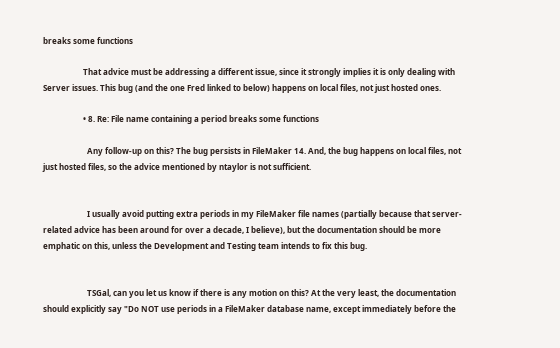breaks some functions

                    That advice must be addressing a different issue, since it strongly implies it is only dealing with Server issues. This bug (and the one Fred linked to below) happens on local files, not just hosted ones.

                    • 8. Re: File name containing a period breaks some functions

                      Any follow-up on this? The bug persists in FileMaker 14. And, the bug happens on local files, not just hosted files, so the advice mentioned by ntaylor is not sufficient.


                      I usually avoid putting extra periods in my FileMaker file names (partially because that server-related advice has been around for over a decade, I believe), but the documentation should be more emphatic on this, unless the Development and Testing team intends to fix this bug.


                      TSGal, can you let us know if there is any motion on this? At the very least, the documentation should explicitly say "Do NOT use periods in a FileMaker database name, except immediately before the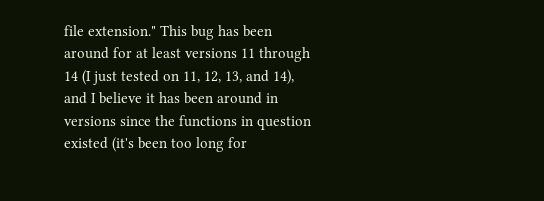file extension." This bug has been around for at least versions 11 through 14 (I just tested on 11, 12, 13, and 14), and I believe it has been around in versions since the functions in question existed (it's been too long for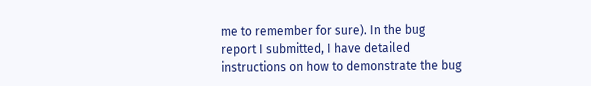me to remember for sure). In the bug report I submitted, I have detailed instructions on how to demonstrate the bug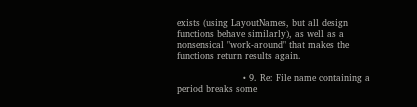exists (using LayoutNames, but all design functions behave similarly), as well as a nonsensical "work-around" that makes the functions return results again.

                      • 9. Re: File name containing a period breaks some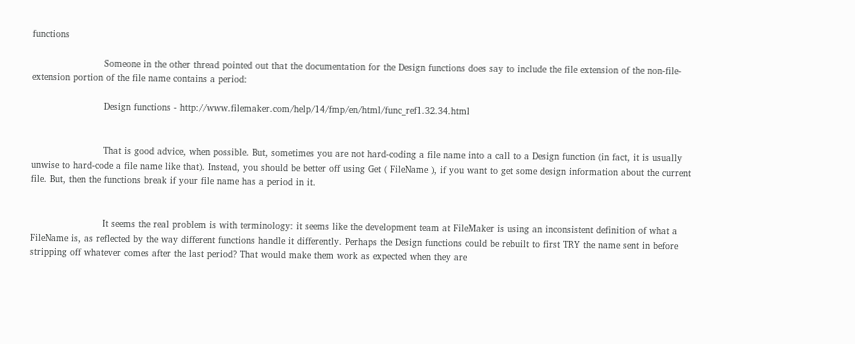functions

                        Someone in the other thread pointed out that the documentation for the Design functions does say to include the file extension of the non-file-extension portion of the file name contains a period:

                        Design functions - http://www.filemaker.com/help/14/fmp/en/html/func_ref1.32.34.html


                        That is good advice, when possible. But, sometimes you are not hard-coding a file name into a call to a Design function (in fact, it is usually unwise to hard-code a file name like that). Instead, you should be better off using Get ( FileName ), if you want to get some design information about the current file. But, then the functions break if your file name has a period in it.


                        It seems the real problem is with terminology: it seems like the development team at FileMaker is using an inconsistent definition of what a FileName is, as reflected by the way different functions handle it differently. Perhaps the Design functions could be rebuilt to first TRY the name sent in before stripping off whatever comes after the last period? That would make them work as expected when they are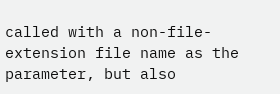called with a non-file-extension file name as the parameter, but also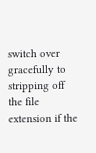switch over gracefully to stripping off the file extension if the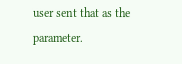user sent that as the parameter.